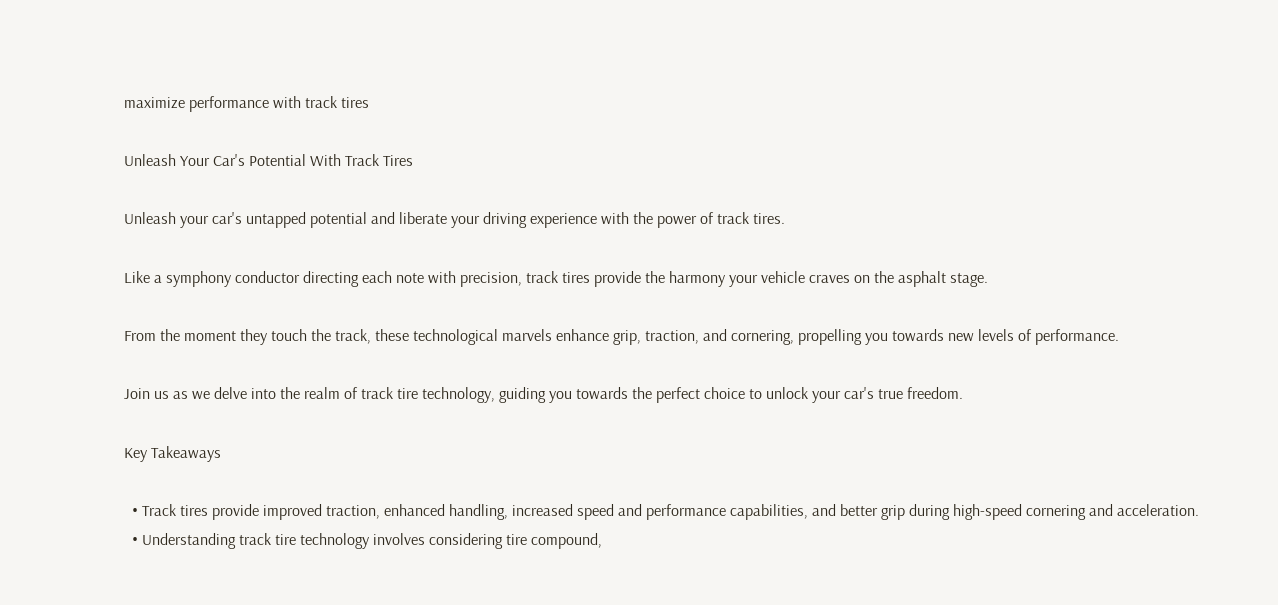maximize performance with track tires

Unleash Your Car's Potential With Track Tires

Unleash your car's untapped potential and liberate your driving experience with the power of track tires.

Like a symphony conductor directing each note with precision, track tires provide the harmony your vehicle craves on the asphalt stage.

From the moment they touch the track, these technological marvels enhance grip, traction, and cornering, propelling you towards new levels of performance.

Join us as we delve into the realm of track tire technology, guiding you towards the perfect choice to unlock your car's true freedom.

Key Takeaways

  • Track tires provide improved traction, enhanced handling, increased speed and performance capabilities, and better grip during high-speed cornering and acceleration.
  • Understanding track tire technology involves considering tire compound,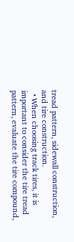tread pattern, sidewall construction, and tire construction.
  • When choosing track tires, it is important to consider the tire tread pattern, evaluate the tire compound,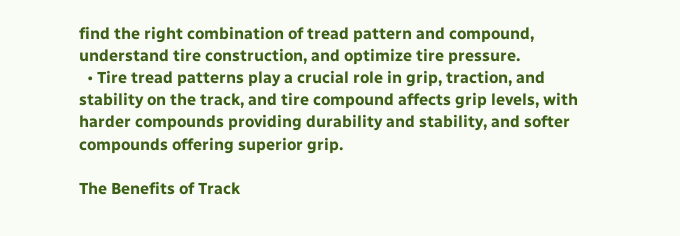find the right combination of tread pattern and compound, understand tire construction, and optimize tire pressure.
  • Tire tread patterns play a crucial role in grip, traction, and stability on the track, and tire compound affects grip levels, with harder compounds providing durability and stability, and softer compounds offering superior grip.

The Benefits of Track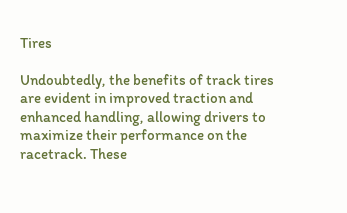Tires

Undoubtedly, the benefits of track tires are evident in improved traction and enhanced handling, allowing drivers to maximize their performance on the racetrack. These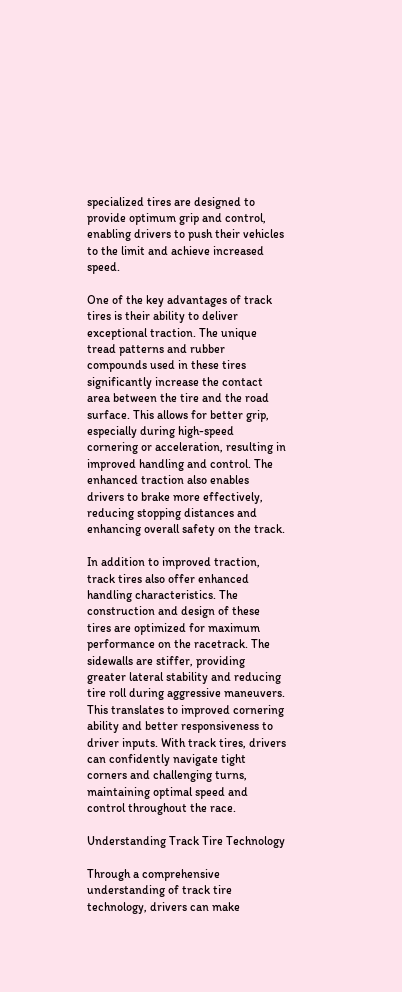specialized tires are designed to provide optimum grip and control, enabling drivers to push their vehicles to the limit and achieve increased speed.

One of the key advantages of track tires is their ability to deliver exceptional traction. The unique tread patterns and rubber compounds used in these tires significantly increase the contact area between the tire and the road surface. This allows for better grip, especially during high-speed cornering or acceleration, resulting in improved handling and control. The enhanced traction also enables drivers to brake more effectively, reducing stopping distances and enhancing overall safety on the track.

In addition to improved traction, track tires also offer enhanced handling characteristics. The construction and design of these tires are optimized for maximum performance on the racetrack. The sidewalls are stiffer, providing greater lateral stability and reducing tire roll during aggressive maneuvers. This translates to improved cornering ability and better responsiveness to driver inputs. With track tires, drivers can confidently navigate tight corners and challenging turns, maintaining optimal speed and control throughout the race.

Understanding Track Tire Technology

Through a comprehensive understanding of track tire technology, drivers can make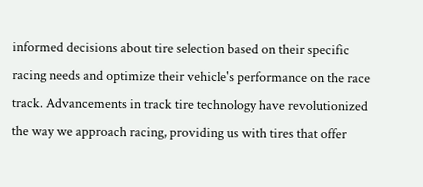informed decisions about tire selection based on their specific racing needs and optimize their vehicle's performance on the race track. Advancements in track tire technology have revolutionized the way we approach racing, providing us with tires that offer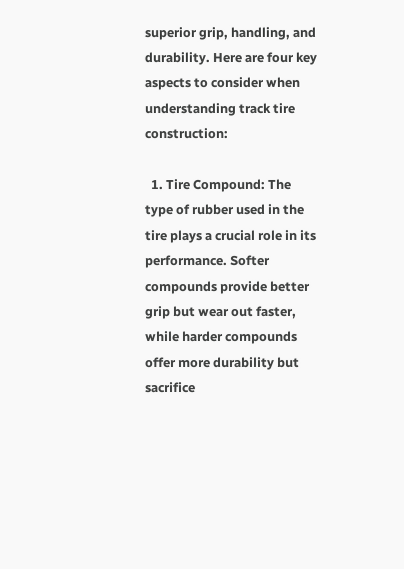superior grip, handling, and durability. Here are four key aspects to consider when understanding track tire construction:

  1. Tire Compound: The type of rubber used in the tire plays a crucial role in its performance. Softer compounds provide better grip but wear out faster, while harder compounds offer more durability but sacrifice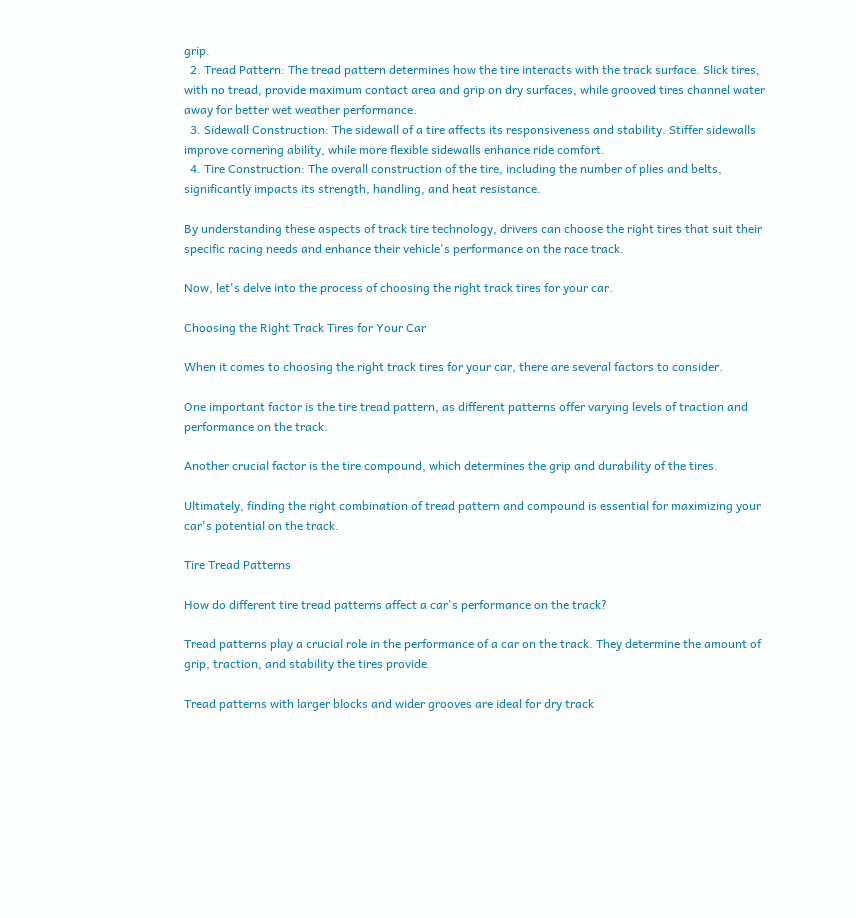grip.
  2. Tread Pattern: The tread pattern determines how the tire interacts with the track surface. Slick tires, with no tread, provide maximum contact area and grip on dry surfaces, while grooved tires channel water away for better wet weather performance.
  3. Sidewall Construction: The sidewall of a tire affects its responsiveness and stability. Stiffer sidewalls improve cornering ability, while more flexible sidewalls enhance ride comfort.
  4. Tire Construction: The overall construction of the tire, including the number of plies and belts, significantly impacts its strength, handling, and heat resistance.

By understanding these aspects of track tire technology, drivers can choose the right tires that suit their specific racing needs and enhance their vehicle's performance on the race track.

Now, let's delve into the process of choosing the right track tires for your car.

Choosing the Right Track Tires for Your Car

When it comes to choosing the right track tires for your car, there are several factors to consider.

One important factor is the tire tread pattern, as different patterns offer varying levels of traction and performance on the track.

Another crucial factor is the tire compound, which determines the grip and durability of the tires.

Ultimately, finding the right combination of tread pattern and compound is essential for maximizing your car's potential on the track.

Tire Tread Patterns

How do different tire tread patterns affect a car's performance on the track?

Tread patterns play a crucial role in the performance of a car on the track. They determine the amount of grip, traction, and stability the tires provide.

Tread patterns with larger blocks and wider grooves are ideal for dry track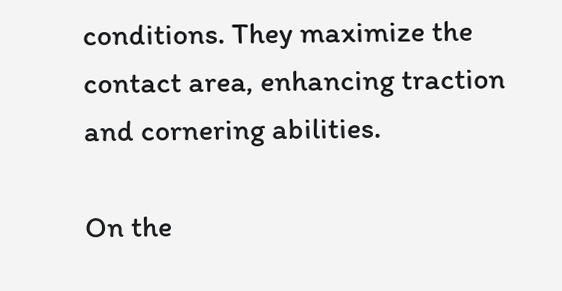conditions. They maximize the contact area, enhancing traction and cornering abilities.

On the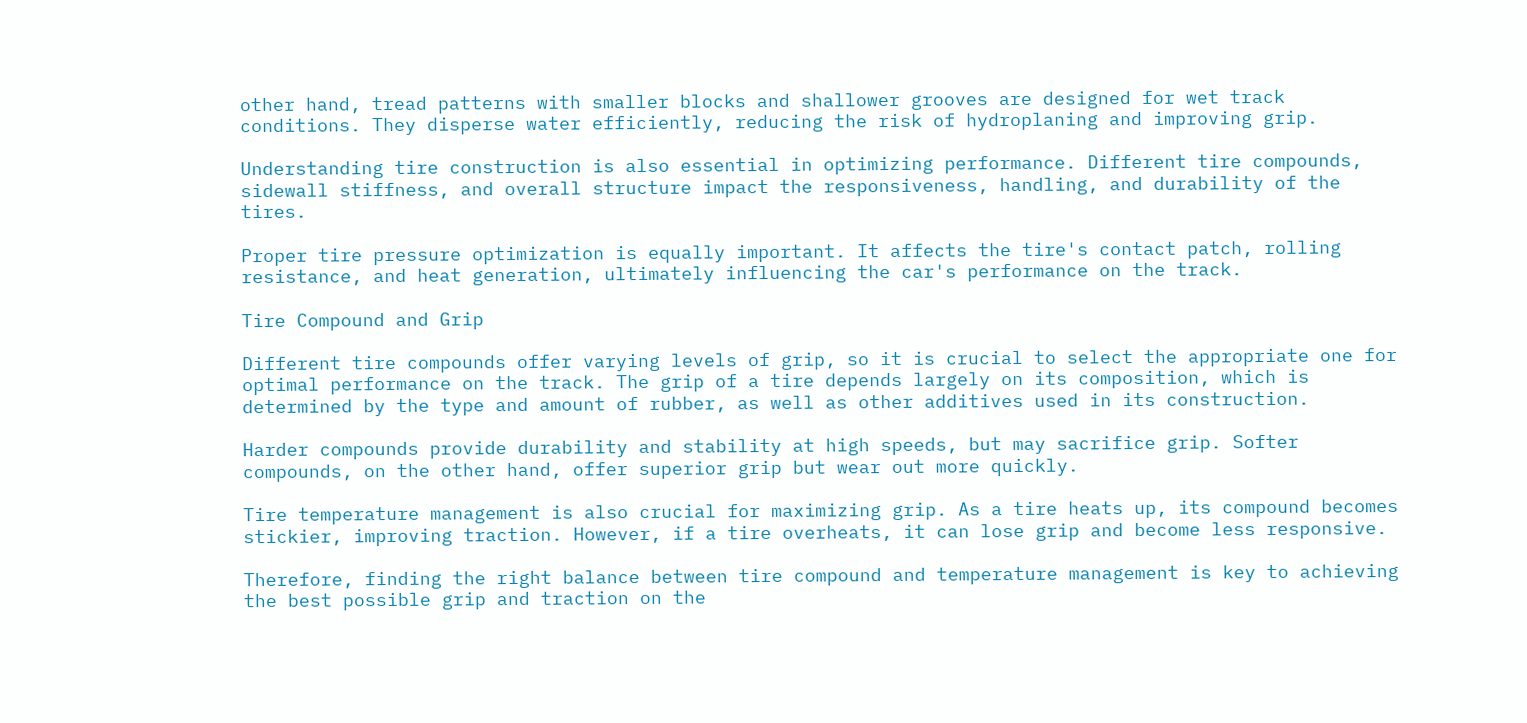other hand, tread patterns with smaller blocks and shallower grooves are designed for wet track conditions. They disperse water efficiently, reducing the risk of hydroplaning and improving grip.

Understanding tire construction is also essential in optimizing performance. Different tire compounds, sidewall stiffness, and overall structure impact the responsiveness, handling, and durability of the tires.

Proper tire pressure optimization is equally important. It affects the tire's contact patch, rolling resistance, and heat generation, ultimately influencing the car's performance on the track.

Tire Compound and Grip

Different tire compounds offer varying levels of grip, so it is crucial to select the appropriate one for optimal performance on the track. The grip of a tire depends largely on its composition, which is determined by the type and amount of rubber, as well as other additives used in its construction.

Harder compounds provide durability and stability at high speeds, but may sacrifice grip. Softer compounds, on the other hand, offer superior grip but wear out more quickly.

Tire temperature management is also crucial for maximizing grip. As a tire heats up, its compound becomes stickier, improving traction. However, if a tire overheats, it can lose grip and become less responsive.

Therefore, finding the right balance between tire compound and temperature management is key to achieving the best possible grip and traction on the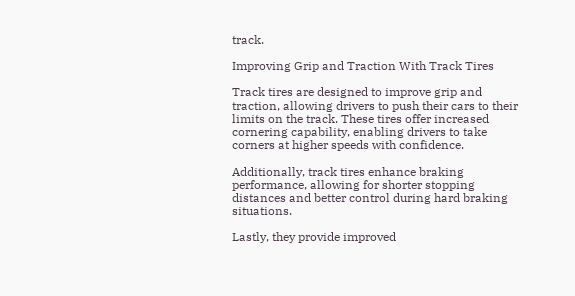track.

Improving Grip and Traction With Track Tires

Track tires are designed to improve grip and traction, allowing drivers to push their cars to their limits on the track. These tires offer increased cornering capability, enabling drivers to take corners at higher speeds with confidence.

Additionally, track tires enhance braking performance, allowing for shorter stopping distances and better control during hard braking situations.

Lastly, they provide improved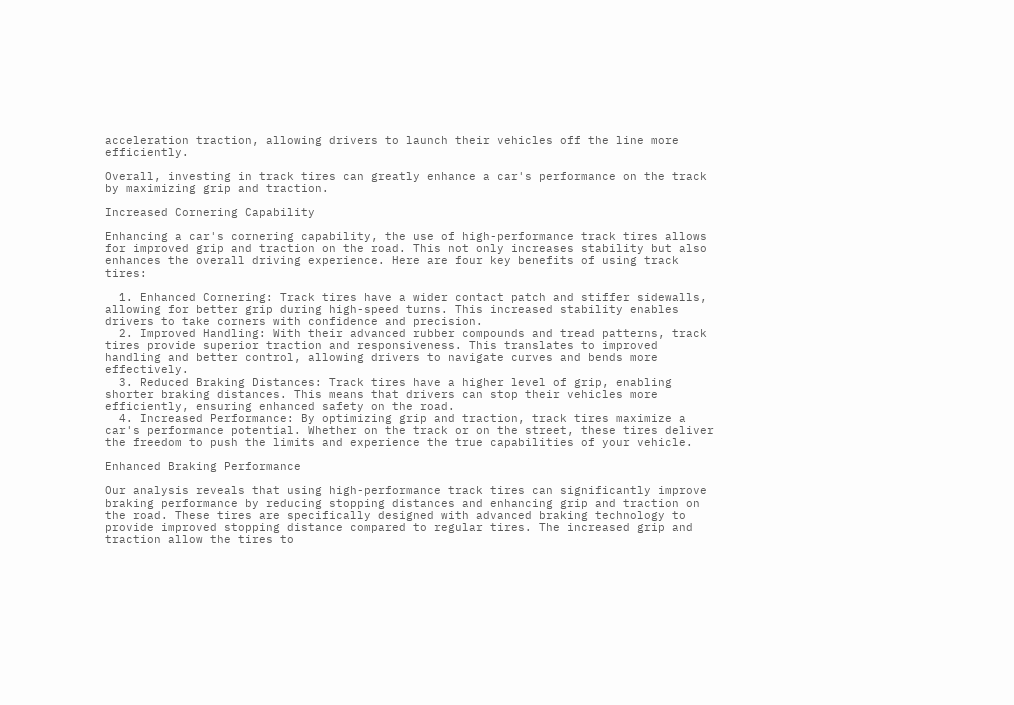acceleration traction, allowing drivers to launch their vehicles off the line more efficiently.

Overall, investing in track tires can greatly enhance a car's performance on the track by maximizing grip and traction.

Increased Cornering Capability

Enhancing a car's cornering capability, the use of high-performance track tires allows for improved grip and traction on the road. This not only increases stability but also enhances the overall driving experience. Here are four key benefits of using track tires:

  1. Enhanced Cornering: Track tires have a wider contact patch and stiffer sidewalls, allowing for better grip during high-speed turns. This increased stability enables drivers to take corners with confidence and precision.
  2. Improved Handling: With their advanced rubber compounds and tread patterns, track tires provide superior traction and responsiveness. This translates to improved handling and better control, allowing drivers to navigate curves and bends more effectively.
  3. Reduced Braking Distances: Track tires have a higher level of grip, enabling shorter braking distances. This means that drivers can stop their vehicles more efficiently, ensuring enhanced safety on the road.
  4. Increased Performance: By optimizing grip and traction, track tires maximize a car's performance potential. Whether on the track or on the street, these tires deliver the freedom to push the limits and experience the true capabilities of your vehicle.

Enhanced Braking Performance

Our analysis reveals that using high-performance track tires can significantly improve braking performance by reducing stopping distances and enhancing grip and traction on the road. These tires are specifically designed with advanced braking technology to provide improved stopping distance compared to regular tires. The increased grip and traction allow the tires to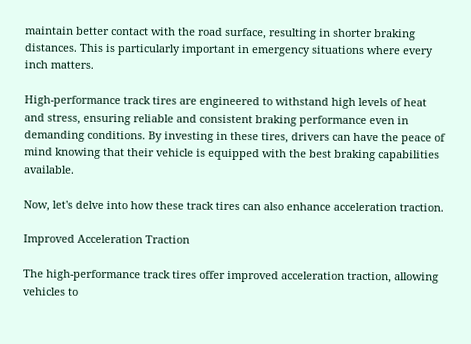maintain better contact with the road surface, resulting in shorter braking distances. This is particularly important in emergency situations where every inch matters.

High-performance track tires are engineered to withstand high levels of heat and stress, ensuring reliable and consistent braking performance even in demanding conditions. By investing in these tires, drivers can have the peace of mind knowing that their vehicle is equipped with the best braking capabilities available.

Now, let's delve into how these track tires can also enhance acceleration traction.

Improved Acceleration Traction

The high-performance track tires offer improved acceleration traction, allowing vehicles to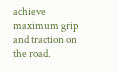achieve maximum grip and traction on the road.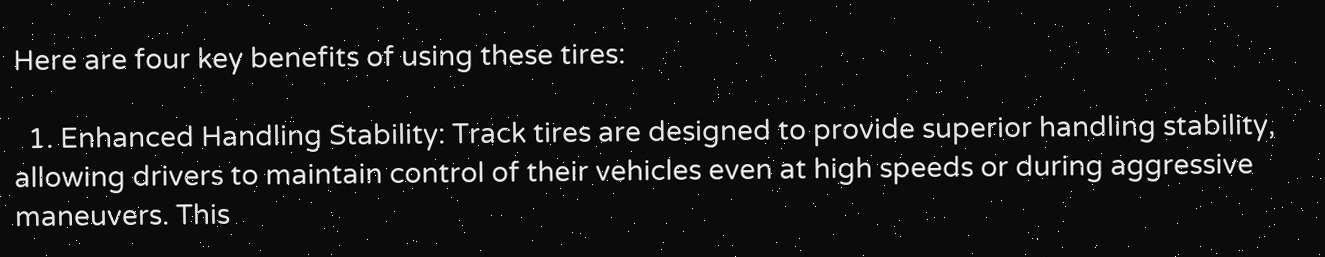Here are four key benefits of using these tires:

  1. Enhanced Handling Stability: Track tires are designed to provide superior handling stability, allowing drivers to maintain control of their vehicles even at high speeds or during aggressive maneuvers. This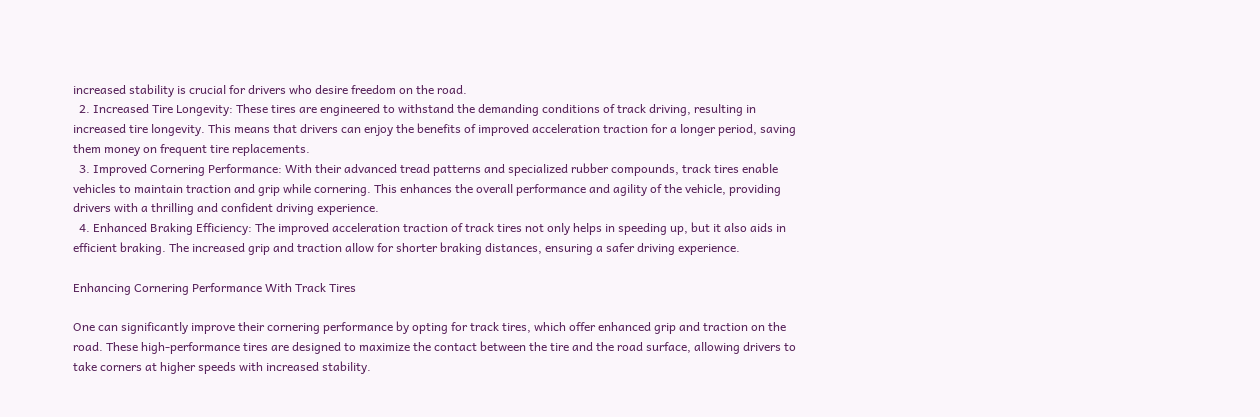increased stability is crucial for drivers who desire freedom on the road.
  2. Increased Tire Longevity: These tires are engineered to withstand the demanding conditions of track driving, resulting in increased tire longevity. This means that drivers can enjoy the benefits of improved acceleration traction for a longer period, saving them money on frequent tire replacements.
  3. Improved Cornering Performance: With their advanced tread patterns and specialized rubber compounds, track tires enable vehicles to maintain traction and grip while cornering. This enhances the overall performance and agility of the vehicle, providing drivers with a thrilling and confident driving experience.
  4. Enhanced Braking Efficiency: The improved acceleration traction of track tires not only helps in speeding up, but it also aids in efficient braking. The increased grip and traction allow for shorter braking distances, ensuring a safer driving experience.

Enhancing Cornering Performance With Track Tires

One can significantly improve their cornering performance by opting for track tires, which offer enhanced grip and traction on the road. These high-performance tires are designed to maximize the contact between the tire and the road surface, allowing drivers to take corners at higher speeds with increased stability.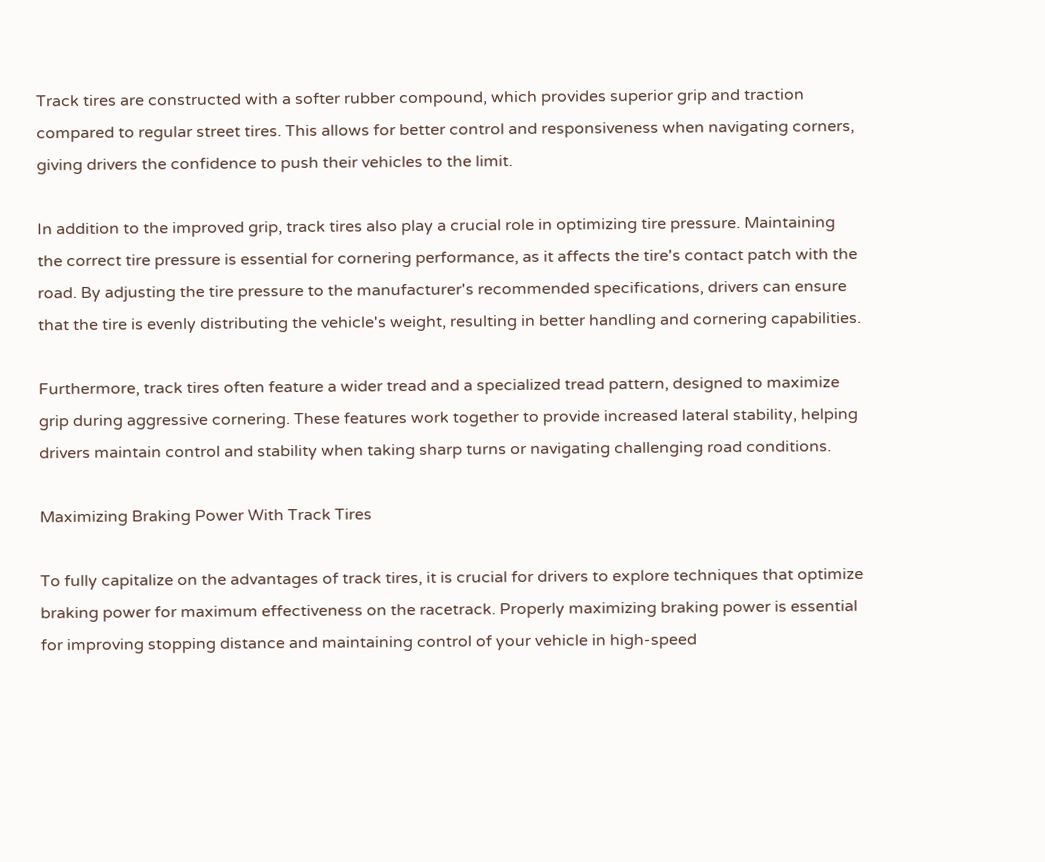Track tires are constructed with a softer rubber compound, which provides superior grip and traction compared to regular street tires. This allows for better control and responsiveness when navigating corners, giving drivers the confidence to push their vehicles to the limit.

In addition to the improved grip, track tires also play a crucial role in optimizing tire pressure. Maintaining the correct tire pressure is essential for cornering performance, as it affects the tire's contact patch with the road. By adjusting the tire pressure to the manufacturer's recommended specifications, drivers can ensure that the tire is evenly distributing the vehicle's weight, resulting in better handling and cornering capabilities.

Furthermore, track tires often feature a wider tread and a specialized tread pattern, designed to maximize grip during aggressive cornering. These features work together to provide increased lateral stability, helping drivers maintain control and stability when taking sharp turns or navigating challenging road conditions.

Maximizing Braking Power With Track Tires

To fully capitalize on the advantages of track tires, it is crucial for drivers to explore techniques that optimize braking power for maximum effectiveness on the racetrack. Properly maximizing braking power is essential for improving stopping distance and maintaining control of your vehicle in high-speed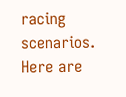racing scenarios. Here are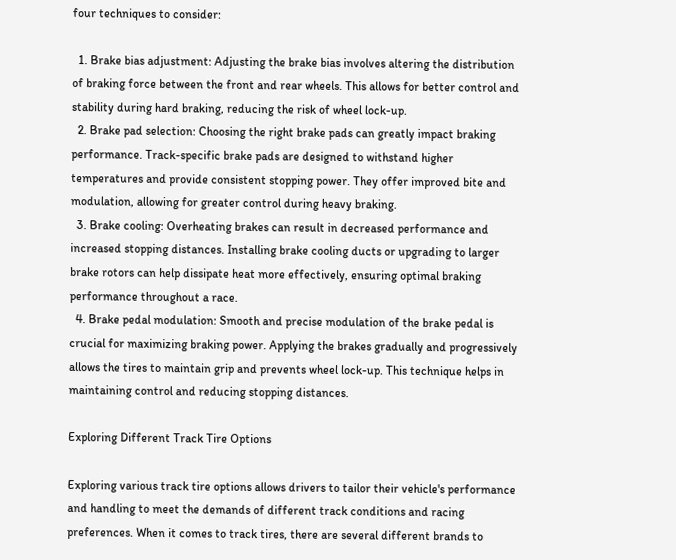four techniques to consider:

  1. Brake bias adjustment: Adjusting the brake bias involves altering the distribution of braking force between the front and rear wheels. This allows for better control and stability during hard braking, reducing the risk of wheel lock-up.
  2. Brake pad selection: Choosing the right brake pads can greatly impact braking performance. Track-specific brake pads are designed to withstand higher temperatures and provide consistent stopping power. They offer improved bite and modulation, allowing for greater control during heavy braking.
  3. Brake cooling: Overheating brakes can result in decreased performance and increased stopping distances. Installing brake cooling ducts or upgrading to larger brake rotors can help dissipate heat more effectively, ensuring optimal braking performance throughout a race.
  4. Brake pedal modulation: Smooth and precise modulation of the brake pedal is crucial for maximizing braking power. Applying the brakes gradually and progressively allows the tires to maintain grip and prevents wheel lock-up. This technique helps in maintaining control and reducing stopping distances.

Exploring Different Track Tire Options

Exploring various track tire options allows drivers to tailor their vehicle's performance and handling to meet the demands of different track conditions and racing preferences. When it comes to track tires, there are several different brands to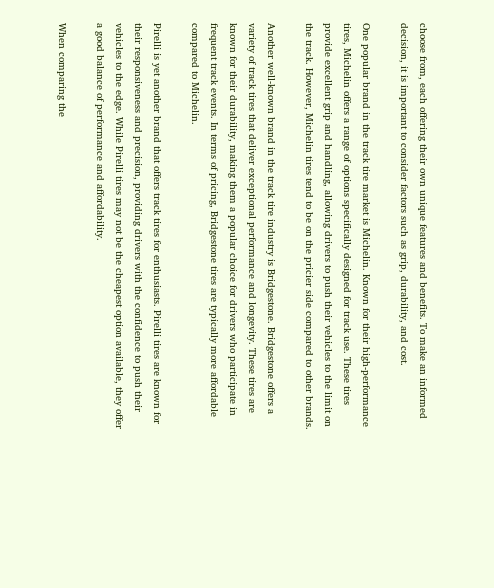choose from, each offering their own unique features and benefits. To make an informed decision, it is important to consider factors such as grip, durability, and cost.

One popular brand in the track tire market is Michelin. Known for their high-performance tires, Michelin offers a range of options specifically designed for track use. These tires provide excellent grip and handling, allowing drivers to push their vehicles to the limit on the track. However, Michelin tires tend to be on the pricier side compared to other brands.

Another well-known brand in the track tire industry is Bridgestone. Bridgestone offers a variety of track tires that deliver exceptional performance and longevity. These tires are known for their durability, making them a popular choice for drivers who participate in frequent track events. In terms of pricing, Bridgestone tires are typically more affordable compared to Michelin.

Pirelli is yet another brand that offers track tires for enthusiasts. Pirelli tires are known for their responsiveness and precision, providing drivers with the confidence to push their vehicles to the edge. While Pirelli tires may not be the cheapest option available, they offer a good balance of performance and affordability.

When comparing the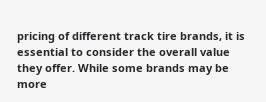pricing of different track tire brands, it is essential to consider the overall value they offer. While some brands may be more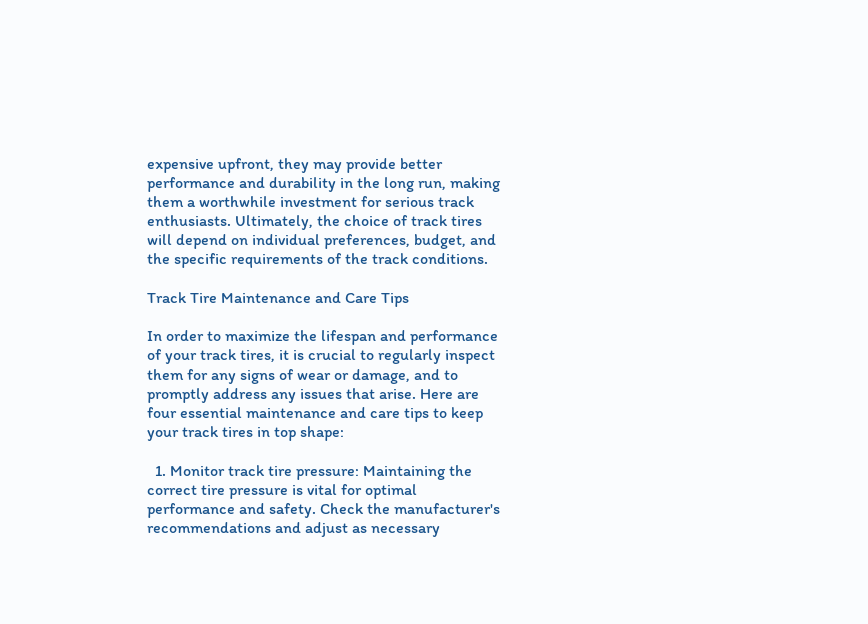expensive upfront, they may provide better performance and durability in the long run, making them a worthwhile investment for serious track enthusiasts. Ultimately, the choice of track tires will depend on individual preferences, budget, and the specific requirements of the track conditions.

Track Tire Maintenance and Care Tips

In order to maximize the lifespan and performance of your track tires, it is crucial to regularly inspect them for any signs of wear or damage, and to promptly address any issues that arise. Here are four essential maintenance and care tips to keep your track tires in top shape:

  1. Monitor track tire pressure: Maintaining the correct tire pressure is vital for optimal performance and safety. Check the manufacturer's recommendations and adjust as necessary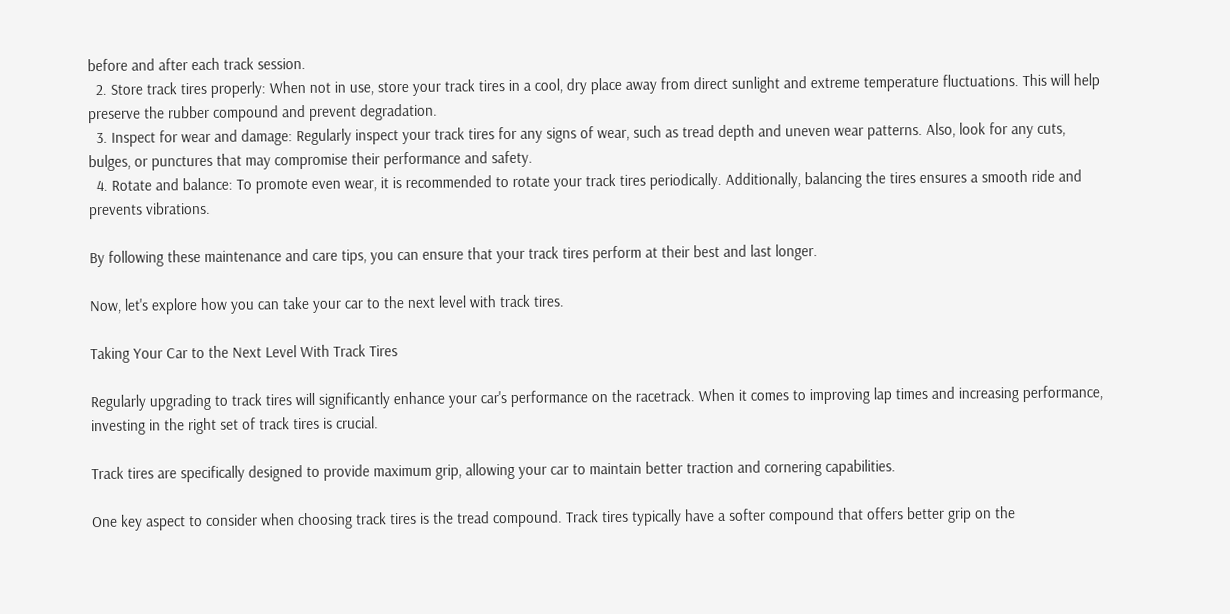before and after each track session.
  2. Store track tires properly: When not in use, store your track tires in a cool, dry place away from direct sunlight and extreme temperature fluctuations. This will help preserve the rubber compound and prevent degradation.
  3. Inspect for wear and damage: Regularly inspect your track tires for any signs of wear, such as tread depth and uneven wear patterns. Also, look for any cuts, bulges, or punctures that may compromise their performance and safety.
  4. Rotate and balance: To promote even wear, it is recommended to rotate your track tires periodically. Additionally, balancing the tires ensures a smooth ride and prevents vibrations.

By following these maintenance and care tips, you can ensure that your track tires perform at their best and last longer.

Now, let's explore how you can take your car to the next level with track tires.

Taking Your Car to the Next Level With Track Tires

Regularly upgrading to track tires will significantly enhance your car's performance on the racetrack. When it comes to improving lap times and increasing performance, investing in the right set of track tires is crucial.

Track tires are specifically designed to provide maximum grip, allowing your car to maintain better traction and cornering capabilities.

One key aspect to consider when choosing track tires is the tread compound. Track tires typically have a softer compound that offers better grip on the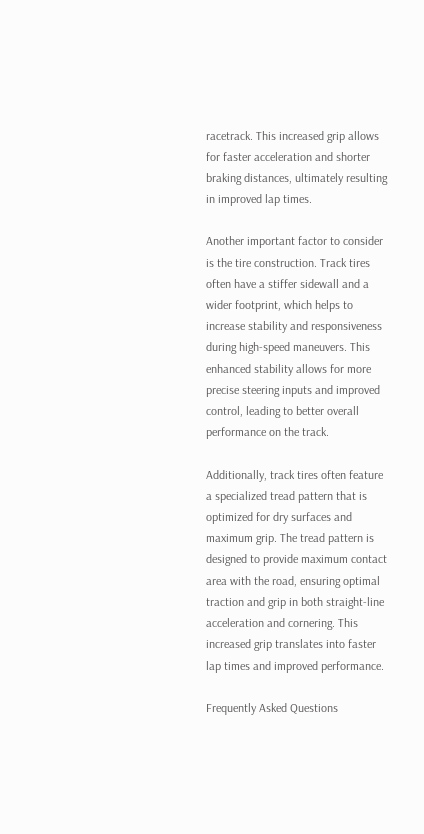racetrack. This increased grip allows for faster acceleration and shorter braking distances, ultimately resulting in improved lap times.

Another important factor to consider is the tire construction. Track tires often have a stiffer sidewall and a wider footprint, which helps to increase stability and responsiveness during high-speed maneuvers. This enhanced stability allows for more precise steering inputs and improved control, leading to better overall performance on the track.

Additionally, track tires often feature a specialized tread pattern that is optimized for dry surfaces and maximum grip. The tread pattern is designed to provide maximum contact area with the road, ensuring optimal traction and grip in both straight-line acceleration and cornering. This increased grip translates into faster lap times and improved performance.

Frequently Asked Questions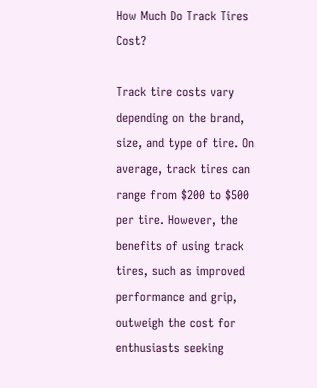How Much Do Track Tires Cost?

Track tire costs vary depending on the brand, size, and type of tire. On average, track tires can range from $200 to $500 per tire. However, the benefits of using track tires, such as improved performance and grip, outweigh the cost for enthusiasts seeking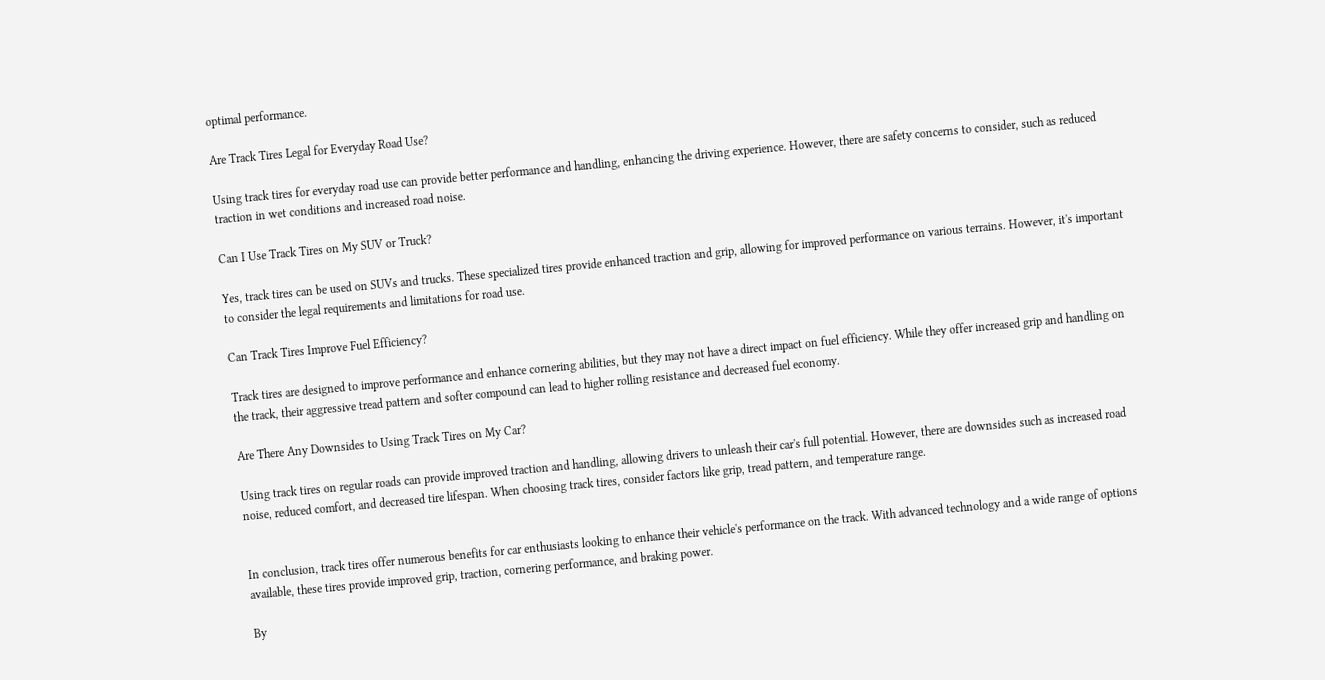optimal performance.

Are Track Tires Legal for Everyday Road Use?

Using track tires for everyday road use can provide better performance and handling, enhancing the driving experience. However, there are safety concerns to consider, such as reduced traction in wet conditions and increased road noise.

Can I Use Track Tires on My SUV or Truck?

Yes, track tires can be used on SUVs and trucks. These specialized tires provide enhanced traction and grip, allowing for improved performance on various terrains. However, it's important to consider the legal requirements and limitations for road use.

Can Track Tires Improve Fuel Efficiency?

Track tires are designed to improve performance and enhance cornering abilities, but they may not have a direct impact on fuel efficiency. While they offer increased grip and handling on the track, their aggressive tread pattern and softer compound can lead to higher rolling resistance and decreased fuel economy.

Are There Any Downsides to Using Track Tires on My Car?

Using track tires on regular roads can provide improved traction and handling, allowing drivers to unleash their car's full potential. However, there are downsides such as increased road noise, reduced comfort, and decreased tire lifespan. When choosing track tires, consider factors like grip, tread pattern, and temperature range.


In conclusion, track tires offer numerous benefits for car enthusiasts looking to enhance their vehicle's performance on the track. With advanced technology and a wide range of options available, these tires provide improved grip, traction, cornering performance, and braking power.

By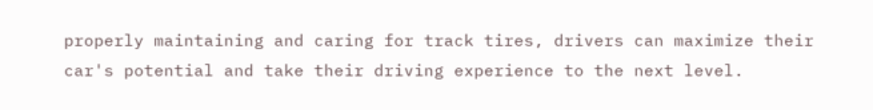properly maintaining and caring for track tires, drivers can maximize their car's potential and take their driving experience to the next level.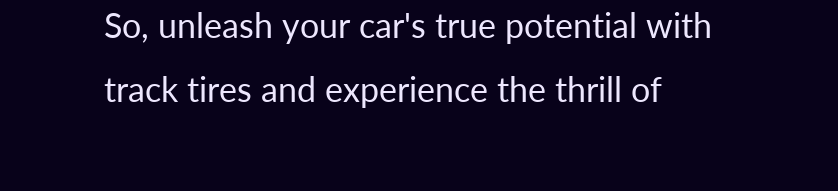So, unleash your car's true potential with track tires and experience the thrill of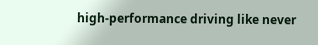high-performance driving like never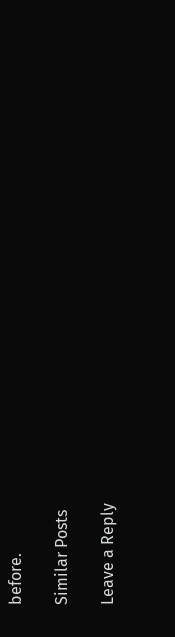before.

Similar Posts

Leave a Reply